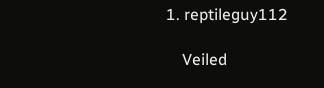1. reptileguy112

    Veiled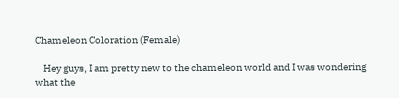Chameleon Coloration (Female)

    Hey guys, I am pretty new to the chameleon world and I was wondering what the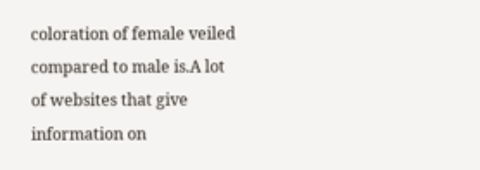coloration of female veiled compared to male is.A lot of websites that give information on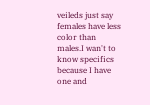veileds just say females have less color than males.I wan't to know specifics because I have one and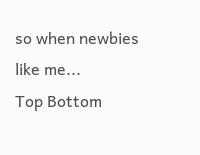so when newbies like me...
Top Bottom